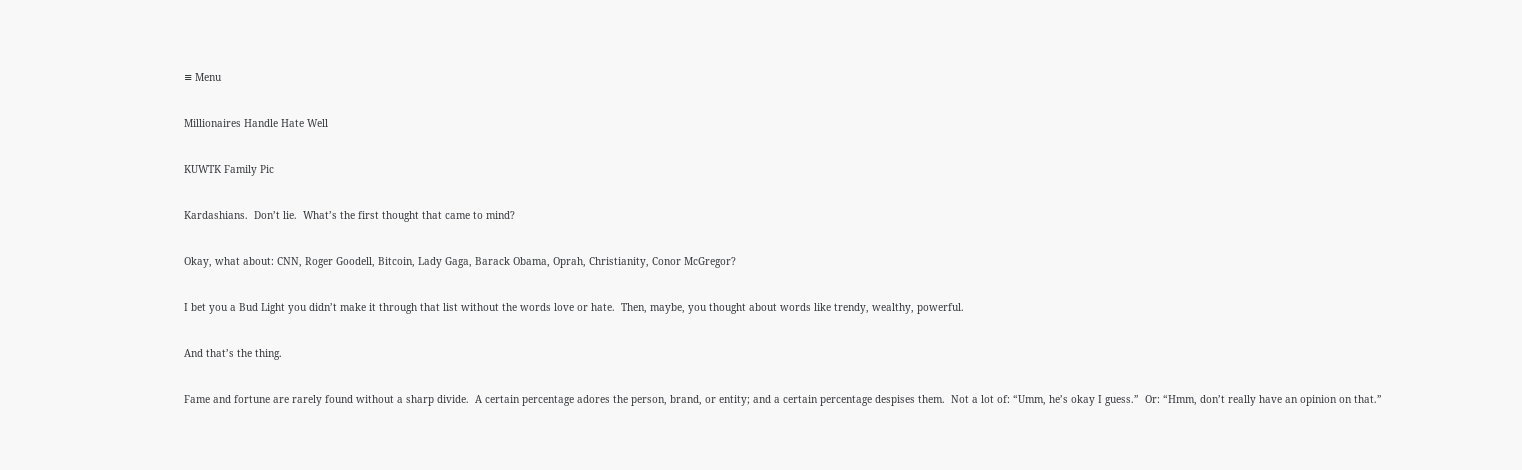≡ Menu

Millionaires Handle Hate Well

KUWTK Family Pic

Kardashians.  Don’t lie.  What’s the first thought that came to mind?

Okay, what about: CNN, Roger Goodell, Bitcoin, Lady Gaga, Barack Obama, Oprah, Christianity, Conor McGregor?

I bet you a Bud Light you didn’t make it through that list without the words love or hate.  Then, maybe, you thought about words like trendy, wealthy, powerful.

And that’s the thing.

Fame and fortune are rarely found without a sharp divide.  A certain percentage adores the person, brand, or entity; and a certain percentage despises them.  Not a lot of: “Umm, he’s okay I guess.”  Or: “Hmm, don’t really have an opinion on that.”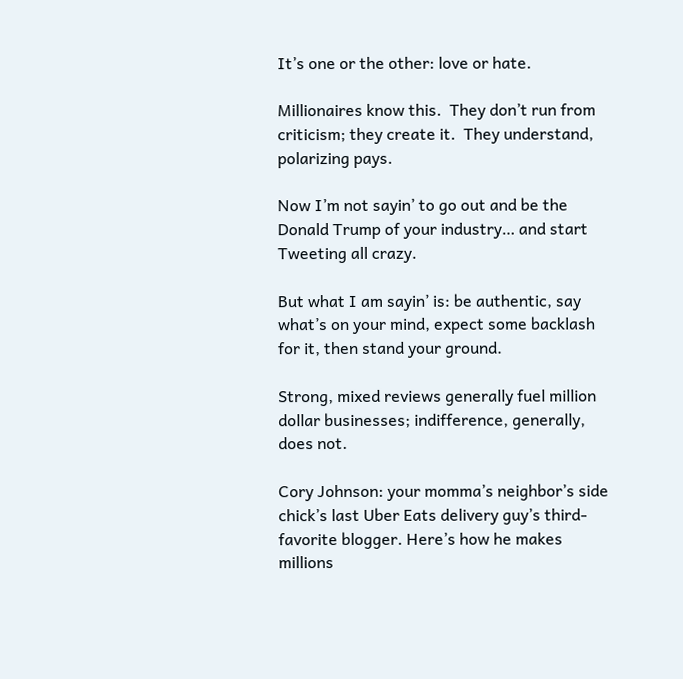It’s one or the other: love or hate.

Millionaires know this.  They don’t run from criticism; they create it.  They understand, polarizing pays.

Now I’m not sayin’ to go out and be the Donald Trump of your industry… and start Tweeting all crazy.

But what I am sayin’ is: be authentic, say what’s on your mind, expect some backlash for it, then stand your ground.

Strong, mixed reviews generally fuel million dollar businesses; indifference, generally, does not.

Cory Johnson: your momma’s neighbor’s side chick’s last Uber Eats delivery guy’s third-favorite blogger. Here’s how he makes millions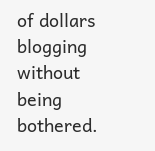of dollars blogging without being bothered.